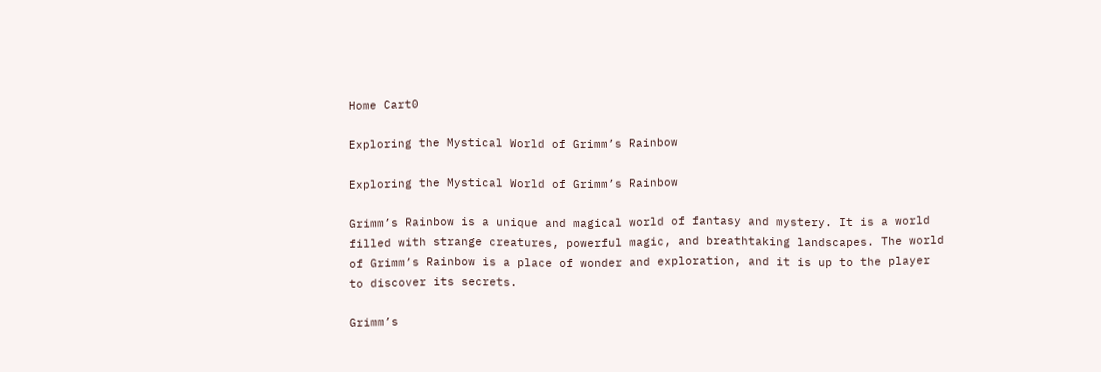Home Cart0

Exploring the Mystical World of Grimm’s Rainbow

Exploring the Mystical World of Grimm’s Rainbow

Grimm’s Rainbow is a unique and magical world of fantasy and mystery. It is a world filled with strange creatures, powerful magic, and breathtaking landscapes. The world of Grimm’s Rainbow is a place of wonder and exploration, and it is up to the player to discover its secrets.

Grimm’s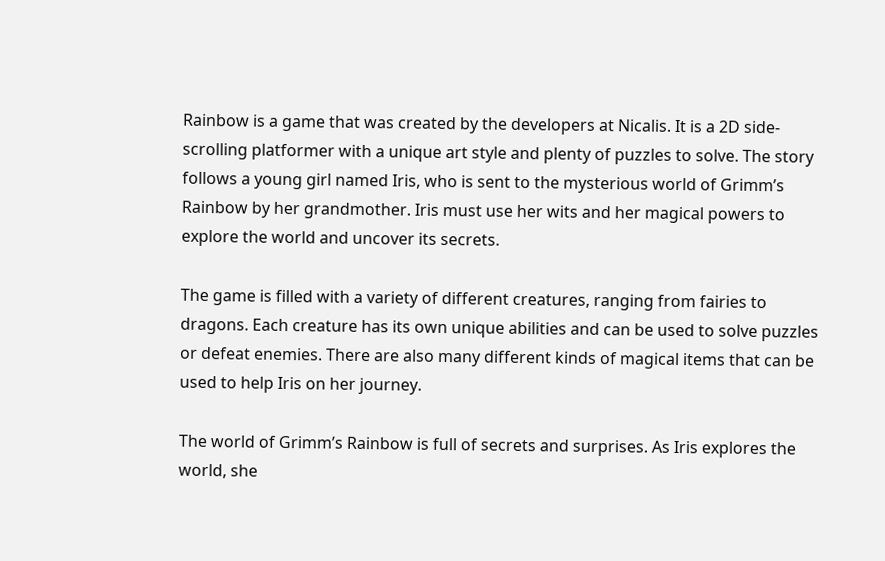Rainbow is a game that was created by the developers at Nicalis. It is a 2D side-scrolling platformer with a unique art style and plenty of puzzles to solve. The story follows a young girl named Iris, who is sent to the mysterious world of Grimm’s Rainbow by her grandmother. Iris must use her wits and her magical powers to explore the world and uncover its secrets.

The game is filled with a variety of different creatures, ranging from fairies to dragons. Each creature has its own unique abilities and can be used to solve puzzles or defeat enemies. There are also many different kinds of magical items that can be used to help Iris on her journey.

The world of Grimm’s Rainbow is full of secrets and surprises. As Iris explores the world, she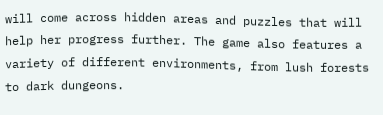will come across hidden areas and puzzles that will help her progress further. The game also features a variety of different environments, from lush forests to dark dungeons.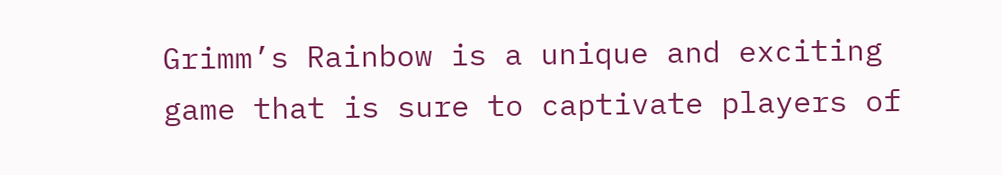Grimm’s Rainbow is a unique and exciting game that is sure to captivate players of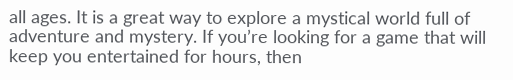all ages. It is a great way to explore a mystical world full of adventure and mystery. If you’re looking for a game that will keep you entertained for hours, then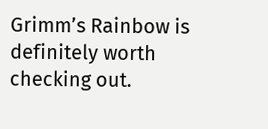Grimm’s Rainbow is definitely worth checking out.